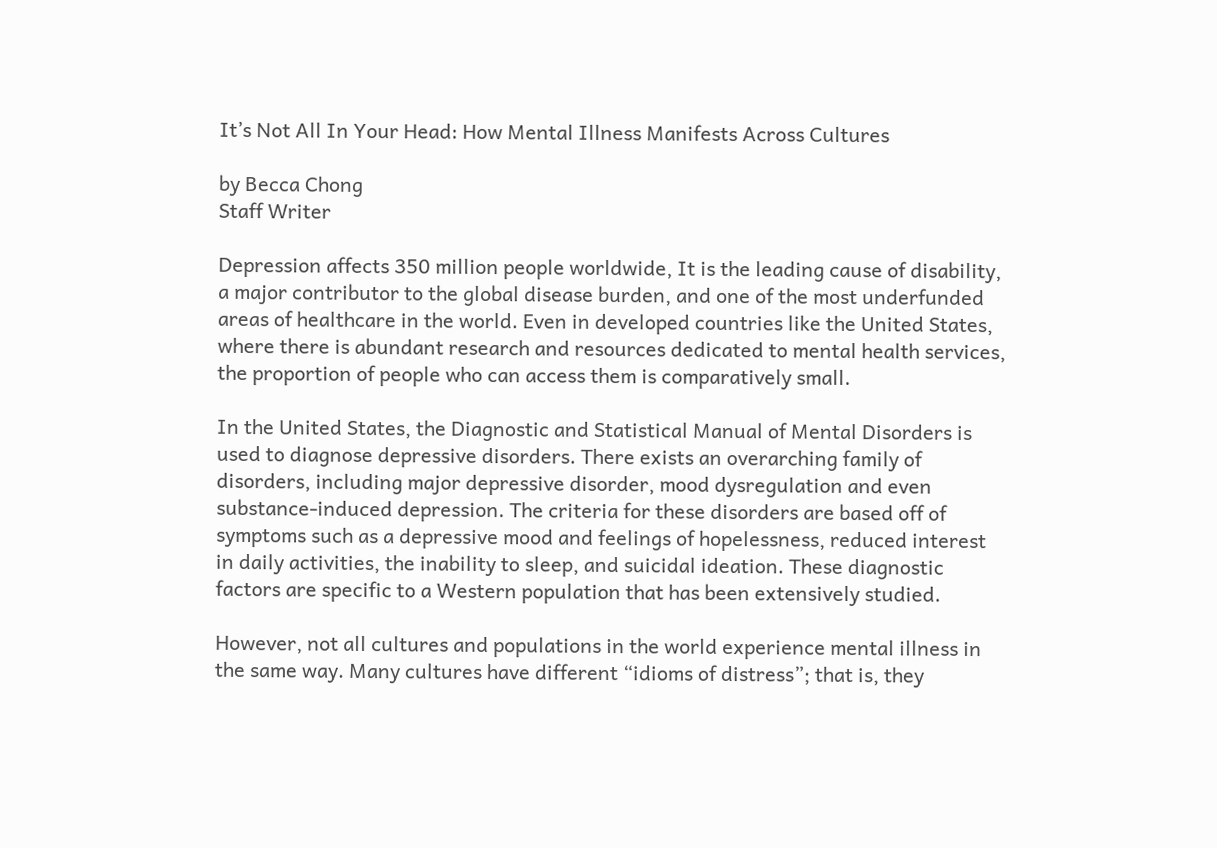It’s Not All In Your Head: How Mental Illness Manifests Across Cultures

by Becca Chong
Staff Writer

Depression affects 350 million people worldwide, It is the leading cause of disability, a major contributor to the global disease burden, and one of the most underfunded areas of healthcare in the world. Even in developed countries like the United States, where there is abundant research and resources dedicated to mental health services, the proportion of people who can access them is comparatively small.

In the United States, the Diagnostic and Statistical Manual of Mental Disorders is used to diagnose depressive disorders. There exists an overarching family of disorders, including major depressive disorder, mood dysregulation and even substance-induced depression. The criteria for these disorders are based off of symptoms such as a depressive mood and feelings of hopelessness, reduced interest in daily activities, the inability to sleep, and suicidal ideation. These diagnostic factors are specific to a Western population that has been extensively studied.

However, not all cultures and populations in the world experience mental illness in the same way. Many cultures have different “idioms of distress”; that is, they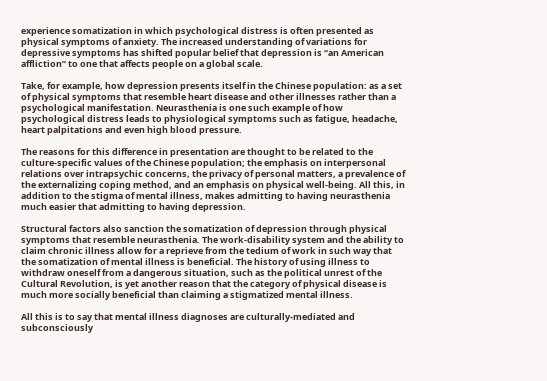experience somatization in which psychological distress is often presented as physical symptoms of anxiety. The increased understanding of variations for depressive symptoms has shifted popular belief that depression is “an American affliction” to one that affects people on a global scale.

Take, for example, how depression presents itself in the Chinese population: as a set of physical symptoms that resemble heart disease and other illnesses rather than a psychological manifestation. Neurasthenia is one such example of how psychological distress leads to physiological symptoms such as fatigue, headache, heart palpitations and even high blood pressure.

The reasons for this difference in presentation are thought to be related to the culture-specific values of the Chinese population; the emphasis on interpersonal relations over intrapsychic concerns, the privacy of personal matters, a prevalence of the externalizing coping method, and an emphasis on physical well-being. All this, in addition to the stigma of mental illness, makes admitting to having neurasthenia much easier that admitting to having depression.

Structural factors also sanction the somatization of depression through physical symptoms that resemble neurasthenia. The work-disability system and the ability to claim chronic illness allow for a reprieve from the tedium of work in such way that the somatization of mental illness is beneficial. The history of using illness to withdraw oneself from a dangerous situation, such as the political unrest of the Cultural Revolution, is yet another reason that the category of physical disease is much more socially beneficial than claiming a stigmatized mental illness.

All this is to say that mental illness diagnoses are culturally-mediated and subconsciously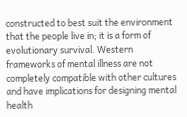constructed to best suit the environment that the people live in; it is a form of evolutionary survival. Western frameworks of mental illness are not completely compatible with other cultures and have implications for designing mental health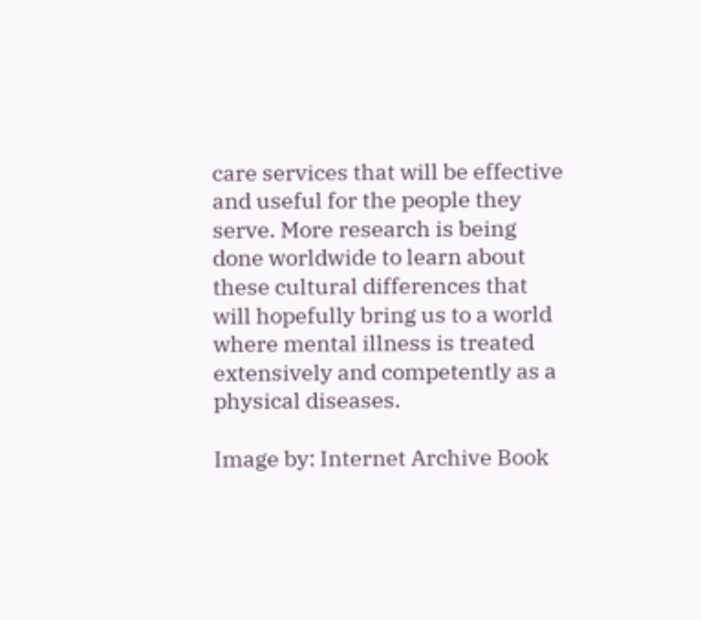care services that will be effective and useful for the people they serve. More research is being done worldwide to learn about these cultural differences that will hopefully bring us to a world where mental illness is treated extensively and competently as a physical diseases.

Image by: Internet Archive Book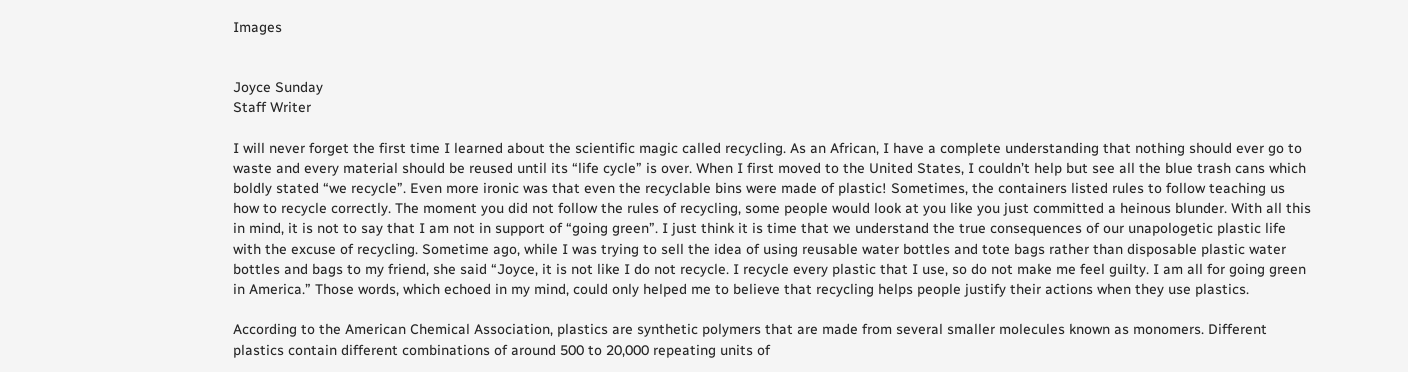Images


Joyce Sunday
Staff Writer

I will never forget the first time I learned about the scientific magic called recycling. As an African, I have a complete understanding that nothing should ever go to waste and every material should be reused until its “life cycle” is over. When I first moved to the United States, I couldn’t help but see all the blue trash cans which boldly stated “we recycle”. Even more ironic was that even the recyclable bins were made of plastic! Sometimes, the containers listed rules to follow teaching us how to recycle correctly. The moment you did not follow the rules of recycling, some people would look at you like you just committed a heinous blunder. With all this in mind, it is not to say that I am not in support of “going green”. I just think it is time that we understand the true consequences of our unapologetic plastic life with the excuse of recycling. Sometime ago, while I was trying to sell the idea of using reusable water bottles and tote bags rather than disposable plastic water bottles and bags to my friend, she said “Joyce, it is not like I do not recycle. I recycle every plastic that I use, so do not make me feel guilty. I am all for going green in America.” Those words, which echoed in my mind, could only helped me to believe that recycling helps people justify their actions when they use plastics.

According to the American Chemical Association, plastics are synthetic polymers that are made from several smaller molecules known as monomers. Different plastics contain different combinations of around 500 to 20,000 repeating units of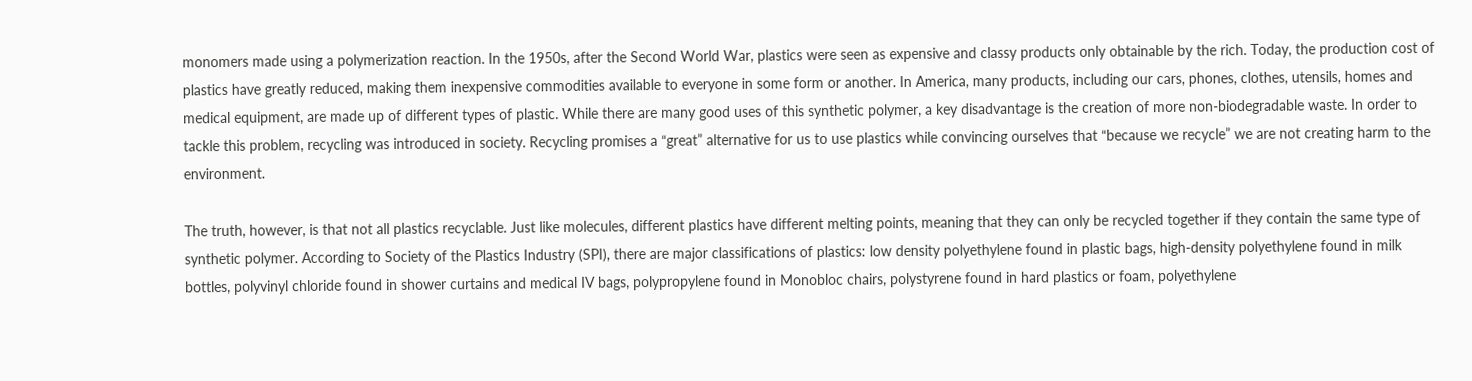monomers made using a polymerization reaction. In the 1950s, after the Second World War, plastics were seen as expensive and classy products only obtainable by the rich. Today, the production cost of plastics have greatly reduced, making them inexpensive commodities available to everyone in some form or another. In America, many products, including our cars, phones, clothes, utensils, homes and medical equipment, are made up of different types of plastic. While there are many good uses of this synthetic polymer, a key disadvantage is the creation of more non-biodegradable waste. In order to tackle this problem, recycling was introduced in society. Recycling promises a “great” alternative for us to use plastics while convincing ourselves that “because we recycle” we are not creating harm to the environment.

The truth, however, is that not all plastics recyclable. Just like molecules, different plastics have different melting points, meaning that they can only be recycled together if they contain the same type of synthetic polymer. According to Society of the Plastics Industry (SPI), there are major classifications of plastics: low density polyethylene found in plastic bags, high-density polyethylene found in milk bottles, polyvinyl chloride found in shower curtains and medical IV bags, polypropylene found in Monobloc chairs, polystyrene found in hard plastics or foam, polyethylene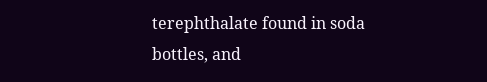terephthalate found in soda bottles, and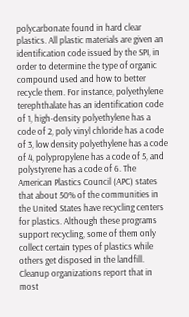polycarbonate found in hard clear plastics. All plastic materials are given an identification code issued by the SPI, in order to determine the type of organic compound used and how to better recycle them. For instance, polyethylene terephthalate has an identification code of 1, high-density polyethylene has a code of 2, poly vinyl chloride has a code of 3, low density polyethylene has a code of 4, polypropylene has a code of 5, and polystyrene has a code of 6. The American Plastics Council (APC) states that about 50% of the communities in the United States have recycling centers for plastics. Although these programs support recycling, some of them only collect certain types of plastics while others get disposed in the landfill. Cleanup organizations report that in most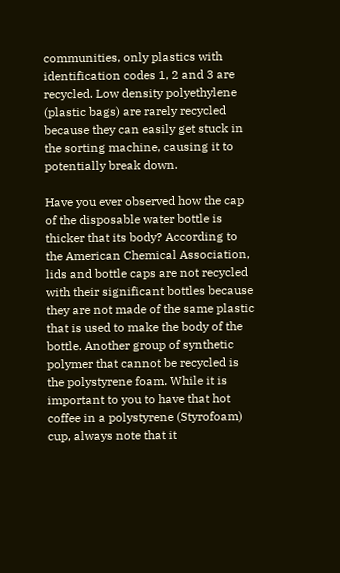communities, only plastics with identification codes 1, 2 and 3 are recycled. Low density polyethylene (plastic bags) are rarely recycled because they can easily get stuck in the sorting machine, causing it to potentially break down.

Have you ever observed how the cap of the disposable water bottle is thicker that its body? According to the American Chemical Association, lids and bottle caps are not recycled with their significant bottles because they are not made of the same plastic that is used to make the body of the bottle. Another group of synthetic polymer that cannot be recycled is the polystyrene foam. While it is important to you to have that hot coffee in a polystyrene (Styrofoam) cup, always note that it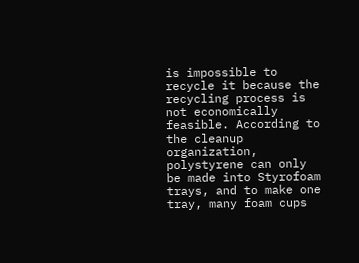is impossible to recycle it because the recycling process is not economically feasible. According to the cleanup organization, polystyrene can only be made into Styrofoam trays, and to make one tray, many foam cups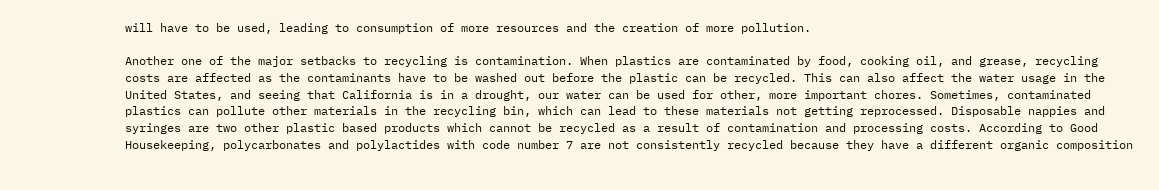will have to be used, leading to consumption of more resources and the creation of more pollution.

Another one of the major setbacks to recycling is contamination. When plastics are contaminated by food, cooking oil, and grease, recycling costs are affected as the contaminants have to be washed out before the plastic can be recycled. This can also affect the water usage in the United States, and seeing that California is in a drought, our water can be used for other, more important chores. Sometimes, contaminated plastics can pollute other materials in the recycling bin, which can lead to these materials not getting reprocessed. Disposable nappies and syringes are two other plastic based products which cannot be recycled as a result of contamination and processing costs. According to Good Housekeeping, polycarbonates and polylactides with code number 7 are not consistently recycled because they have a different organic composition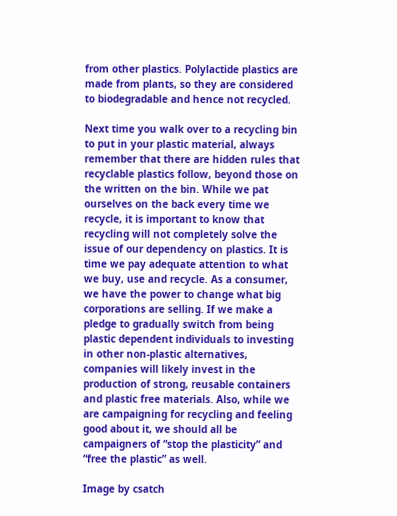from other plastics. Polylactide plastics are made from plants, so they are considered to biodegradable and hence not recycled.

Next time you walk over to a recycling bin to put in your plastic material, always remember that there are hidden rules that recyclable plastics follow, beyond those on the written on the bin. While we pat ourselves on the back every time we recycle, it is important to know that recycling will not completely solve the issue of our dependency on plastics. It is time we pay adequate attention to what we buy, use and recycle. As a consumer, we have the power to change what big corporations are selling. If we make a pledge to gradually switch from being plastic dependent individuals to investing in other non-plastic alternatives, companies will likely invest in the production of strong, reusable containers and plastic free materials. Also, while we are campaigning for recycling and feeling good about it, we should all be campaigners of “stop the plasticity” and “free the plastic” as well.

Image by csatch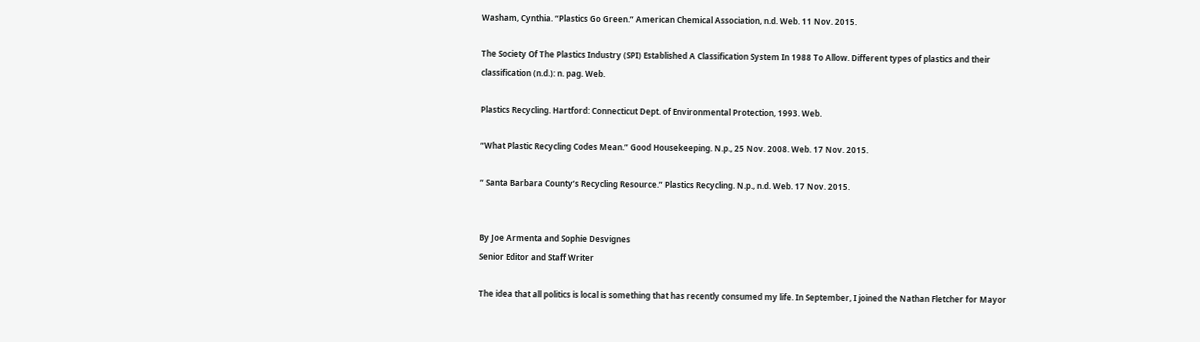Washam, Cynthia. “Plastics Go Green.” American Chemical Association, n.d. Web. 11 Nov. 2015.

The Society Of The Plastics Industry (SPI) Established A Classification System In 1988 To Allow. Different types of plastics and their classification (n.d.): n. pag. Web.

Plastics Recycling. Hartford: Connecticut Dept. of Environmental Protection, 1993. Web.

“What Plastic Recycling Codes Mean.” Good Housekeeping. N.p., 25 Nov. 2008. Web. 17 Nov. 2015.

“ Santa Barbara County’s Recycling Resource.” Plastics Recycling. N.p., n.d. Web. 17 Nov. 2015.


By Joe Armenta and Sophie Desvignes
Senior Editor and Staff Writer

The idea that all politics is local is something that has recently consumed my life. In September, I joined the Nathan Fletcher for Mayor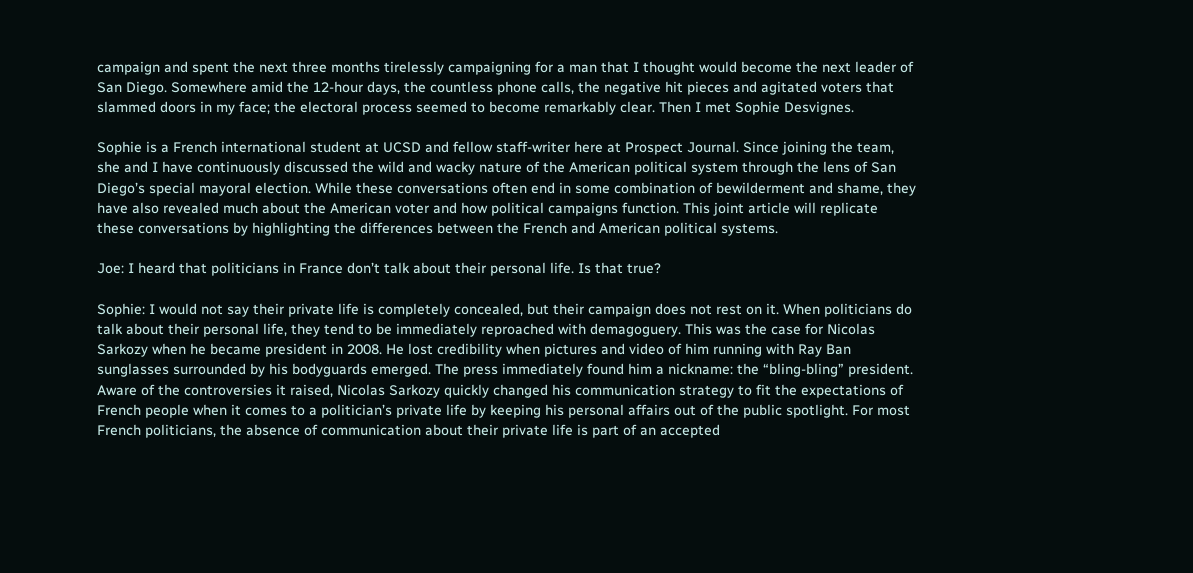campaign and spent the next three months tirelessly campaigning for a man that I thought would become the next leader of San Diego. Somewhere amid the 12-hour days, the countless phone calls, the negative hit pieces and agitated voters that slammed doors in my face; the electoral process seemed to become remarkably clear. Then I met Sophie Desvignes.

Sophie is a French international student at UCSD and fellow staff-writer here at Prospect Journal. Since joining the team, she and I have continuously discussed the wild and wacky nature of the American political system through the lens of San Diego’s special mayoral election. While these conversations often end in some combination of bewilderment and shame, they have also revealed much about the American voter and how political campaigns function. This joint article will replicate these conversations by highlighting the differences between the French and American political systems.

Joe: I heard that politicians in France don’t talk about their personal life. Is that true?

Sophie: I would not say their private life is completely concealed, but their campaign does not rest on it. When politicians do talk about their personal life, they tend to be immediately reproached with demagoguery. This was the case for Nicolas Sarkozy when he became president in 2008. He lost credibility when pictures and video of him running with Ray Ban sunglasses surrounded by his bodyguards emerged. The press immediately found him a nickname: the “bling-bling” president. Aware of the controversies it raised, Nicolas Sarkozy quickly changed his communication strategy to fit the expectations of French people when it comes to a politician’s private life by keeping his personal affairs out of the public spotlight. For most French politicians, the absence of communication about their private life is part of an accepted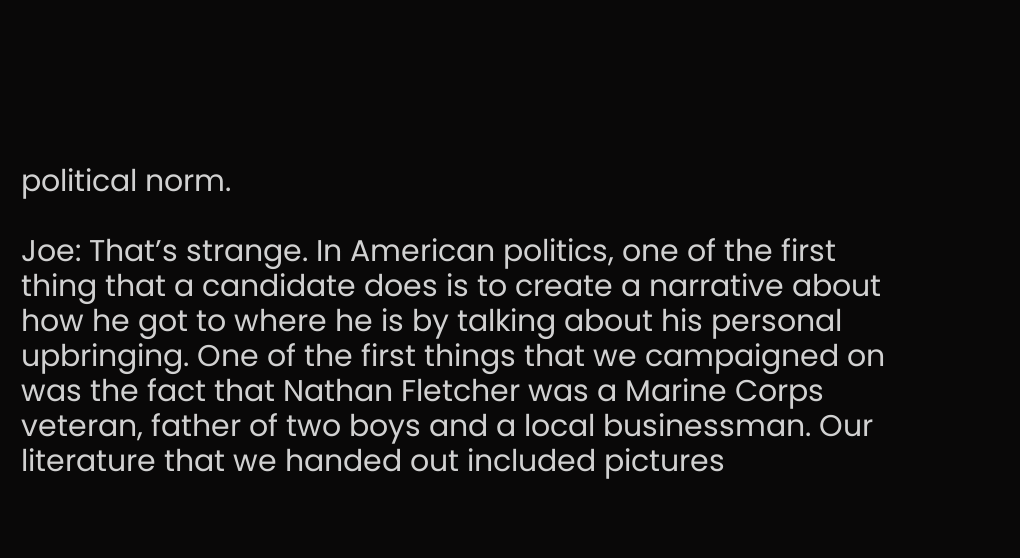political norm.

Joe: That’s strange. In American politics, one of the first thing that a candidate does is to create a narrative about how he got to where he is by talking about his personal upbringing. One of the first things that we campaigned on was the fact that Nathan Fletcher was a Marine Corps veteran, father of two boys and a local businessman. Our literature that we handed out included pictures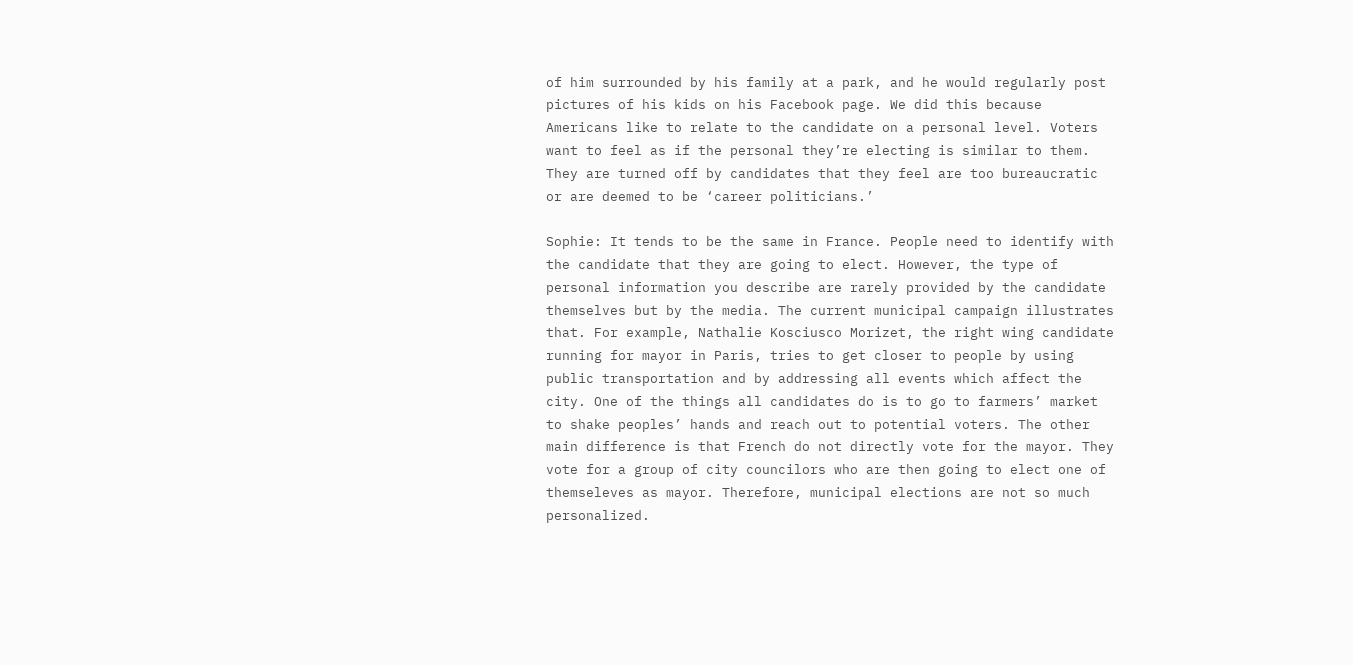of him surrounded by his family at a park, and he would regularly post pictures of his kids on his Facebook page. We did this because Americans like to relate to the candidate on a personal level. Voters want to feel as if the personal they’re electing is similar to them. They are turned off by candidates that they feel are too bureaucratic or are deemed to be ‘career politicians.’

Sophie: It tends to be the same in France. People need to identify with the candidate that they are going to elect. However, the type of personal information you describe are rarely provided by the candidate themselves but by the media. The current municipal campaign illustrates that. For example, Nathalie Kosciusco Morizet, the right wing candidate running for mayor in Paris, tries to get closer to people by using public transportation and by addressing all events which affect the city. One of the things all candidates do is to go to farmers’ market to shake peoples’ hands and reach out to potential voters. The other main difference is that French do not directly vote for the mayor. They vote for a group of city councilors who are then going to elect one of themseleves as mayor. Therefore, municipal elections are not so much personalized.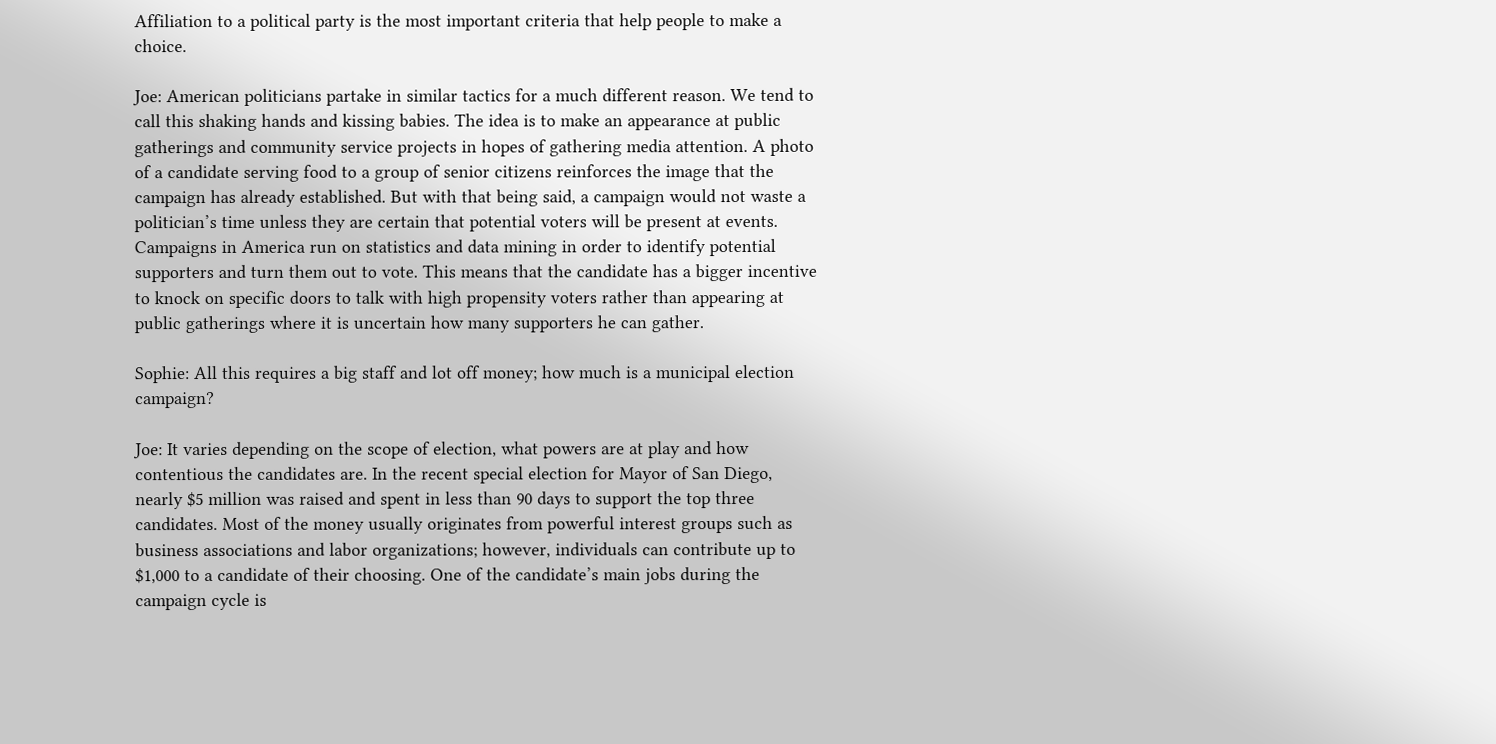Affiliation to a political party is the most important criteria that help people to make a choice.

Joe: American politicians partake in similar tactics for a much different reason. We tend to call this shaking hands and kissing babies. The idea is to make an appearance at public gatherings and community service projects in hopes of gathering media attention. A photo of a candidate serving food to a group of senior citizens reinforces the image that the campaign has already established. But with that being said, a campaign would not waste a politician’s time unless they are certain that potential voters will be present at events. Campaigns in America run on statistics and data mining in order to identify potential supporters and turn them out to vote. This means that the candidate has a bigger incentive to knock on specific doors to talk with high propensity voters rather than appearing at public gatherings where it is uncertain how many supporters he can gather.

Sophie: All this requires a big staff and lot off money; how much is a municipal election campaign?

Joe: It varies depending on the scope of election, what powers are at play and how contentious the candidates are. In the recent special election for Mayor of San Diego, nearly $5 million was raised and spent in less than 90 days to support the top three candidates. Most of the money usually originates from powerful interest groups such as business associations and labor organizations; however, individuals can contribute up to $1,000 to a candidate of their choosing. One of the candidate’s main jobs during the campaign cycle is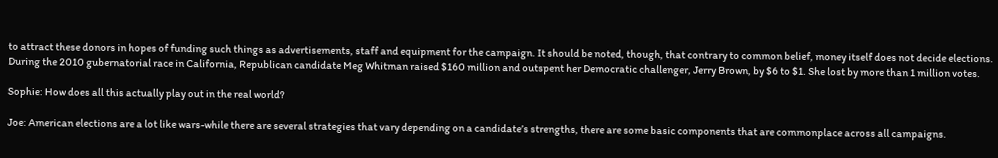to attract these donors in hopes of funding such things as advertisements, staff and equipment for the campaign. It should be noted, though, that contrary to common belief, money itself does not decide elections. During the 2010 gubernatorial race in California, Republican candidate Meg Whitman raised $160 million and outspent her Democratic challenger, Jerry Brown, by $6 to $1. She lost by more than 1 million votes.

Sophie: How does all this actually play out in the real world?

Joe: American elections are a lot like wars-while there are several strategies that vary depending on a candidate’s strengths, there are some basic components that are commonplace across all campaigns.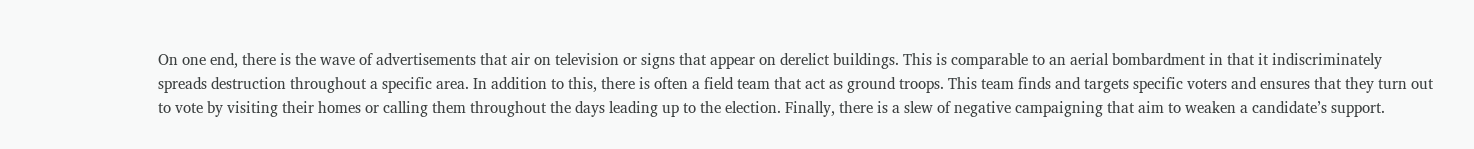On one end, there is the wave of advertisements that air on television or signs that appear on derelict buildings. This is comparable to an aerial bombardment in that it indiscriminately spreads destruction throughout a specific area. In addition to this, there is often a field team that act as ground troops. This team finds and targets specific voters and ensures that they turn out to vote by visiting their homes or calling them throughout the days leading up to the election. Finally, there is a slew of negative campaigning that aim to weaken a candidate’s support.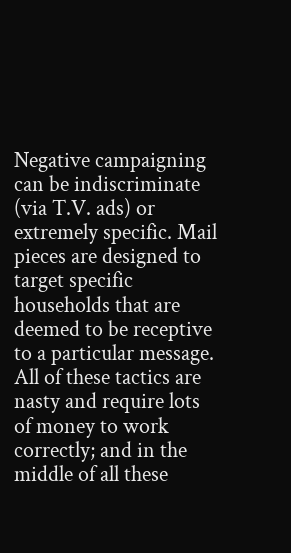Negative campaigning can be indiscriminate (via T.V. ads) or extremely specific. Mail pieces are designed to target specific households that are deemed to be receptive to a particular message. All of these tactics are nasty and require lots of money to work correctly; and in the middle of all these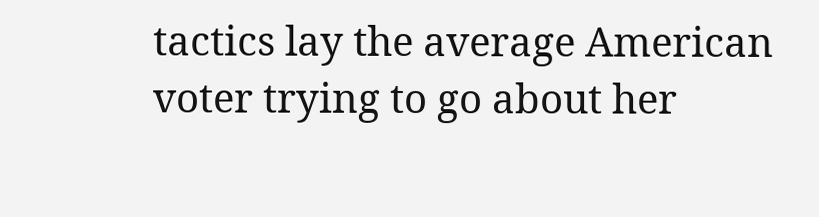tactics lay the average American voter trying to go about her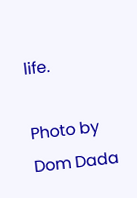life.

Photo by Dom Dada